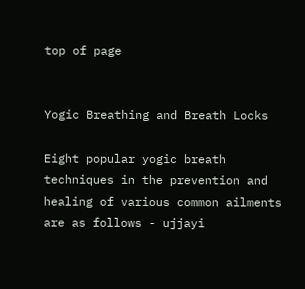top of page


Yogic Breathing and Breath Locks

Eight popular yogic breath techniques in the prevention and healing of various common ailments are as follows - ujjayi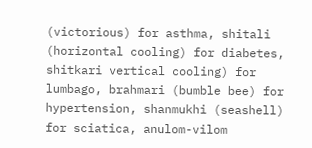(victorious) for asthma, shitali (horizontal cooling) for diabetes, shitkari vertical cooling) for lumbago, brahmari (bumble bee) for hypertension, shanmukhi (seashell) for sciatica, anulom-vilom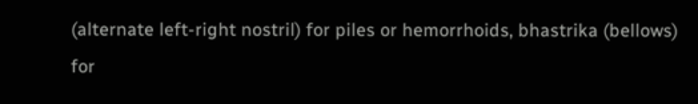(alternate left-right nostril) for piles or hemorrhoids, bhastrika (bellows) for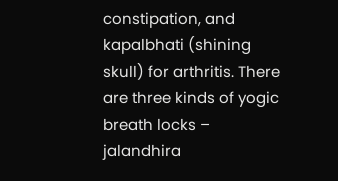constipation, and kapalbhati (shining skull) for arthritis. There are three kinds of yogic breath locks – jalandhira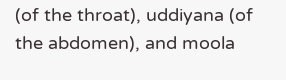(of the throat), uddiyana (of the abdomen), and moola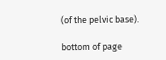(of the pelvic base).

bottom of page